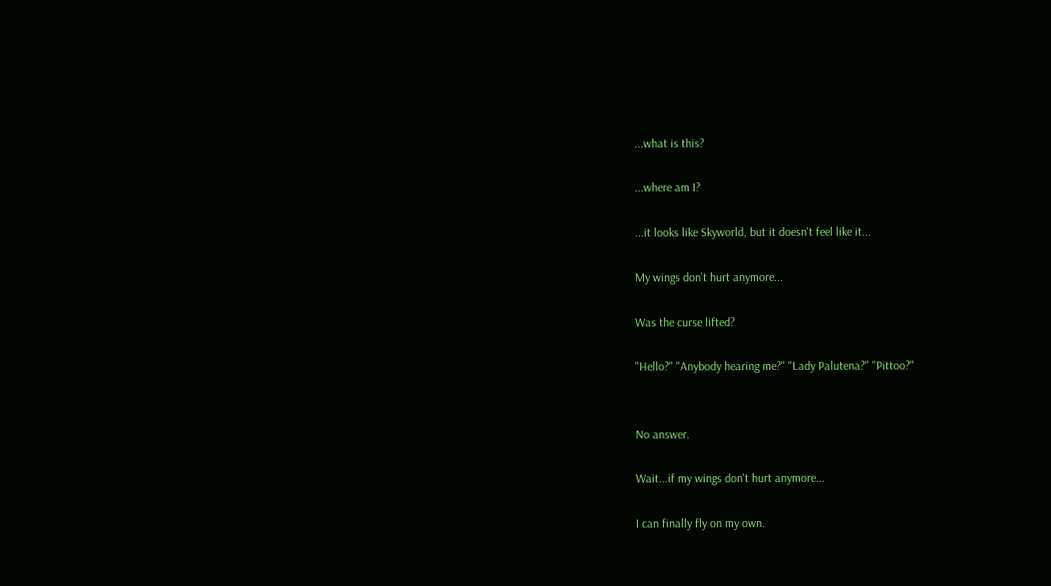...what is this?

...where am I?

...it looks like Skyworld, but it doesn't feel like it...

My wings don't hurt anymore...

Was the curse lifted?

"Hello?" "Anybody hearing me?" "Lady Palutena?" "Pittoo?"


No answer.

Wait...if my wings don't hurt anymore...

I can finally fly on my own.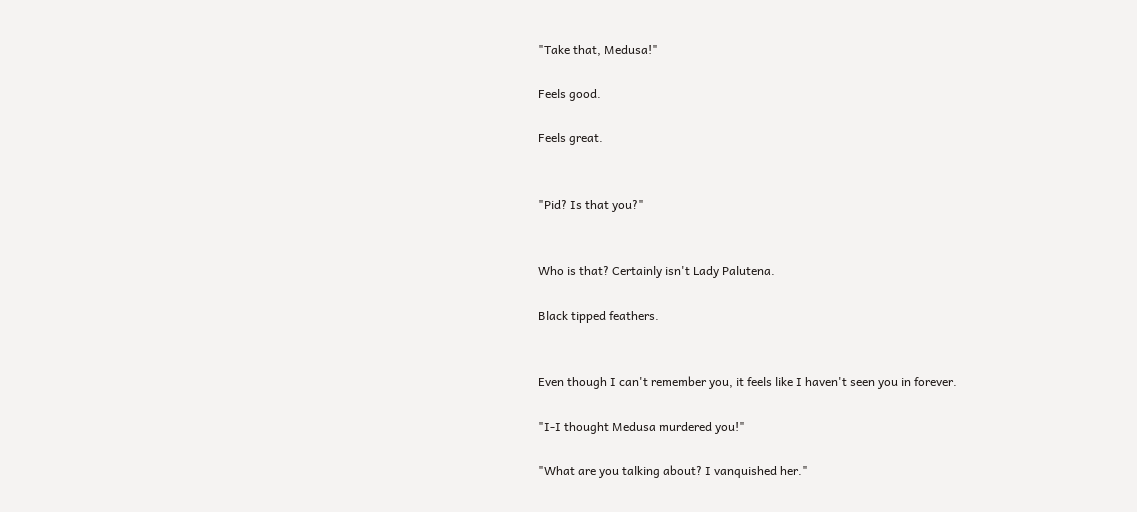"Take that, Medusa!"

Feels good.

Feels great.


"Pid? Is that you?"


Who is that? Certainly isn't Lady Palutena.

Black tipped feathers.


Even though I can't remember you, it feels like I haven't seen you in forever.

"I-I thought Medusa murdered you!"

"What are you talking about? I vanquished her."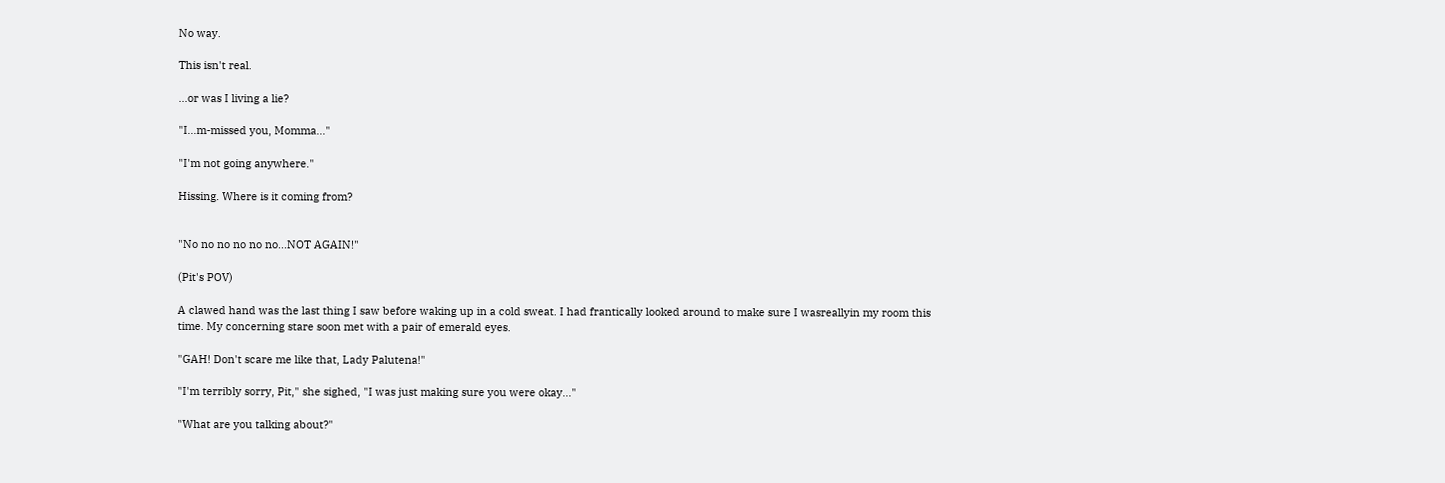No way.

This isn't real.

...or was I living a lie?

"I...m-missed you, Momma..."

"I'm not going anywhere."

Hissing. Where is it coming from?


"No no no no no no...NOT AGAIN!"

(Pit's POV)

A clawed hand was the last thing I saw before waking up in a cold sweat. I had frantically looked around to make sure I wasreallyin my room this time. My concerning stare soon met with a pair of emerald eyes.

"GAH! Don't scare me like that, Lady Palutena!"

"I'm terribly sorry, Pit," she sighed, "I was just making sure you were okay..."

"What are you talking about?"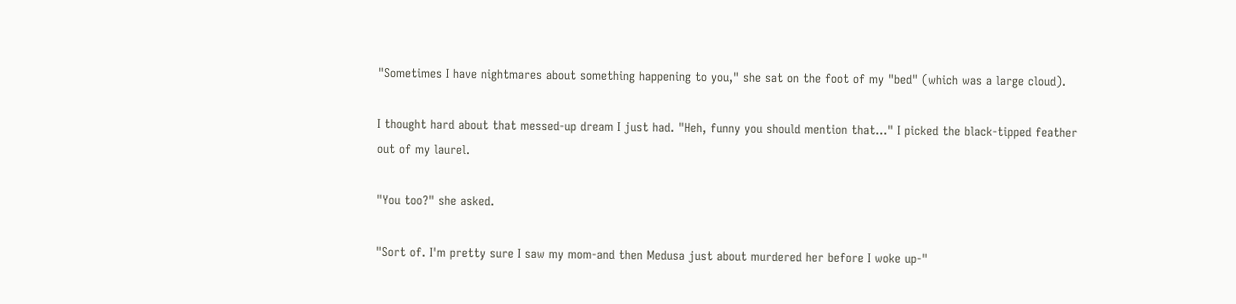"Sometimes I have nightmares about something happening to you," she sat on the foot of my "bed" (which was a large cloud).

I thought hard about that messed-up dream I just had. "Heh, funny you should mention that..." I picked the black-tipped feather out of my laurel.

"You too?" she asked.

"Sort of. I'm pretty sure I saw my mom-and then Medusa just about murdered her before I woke up-"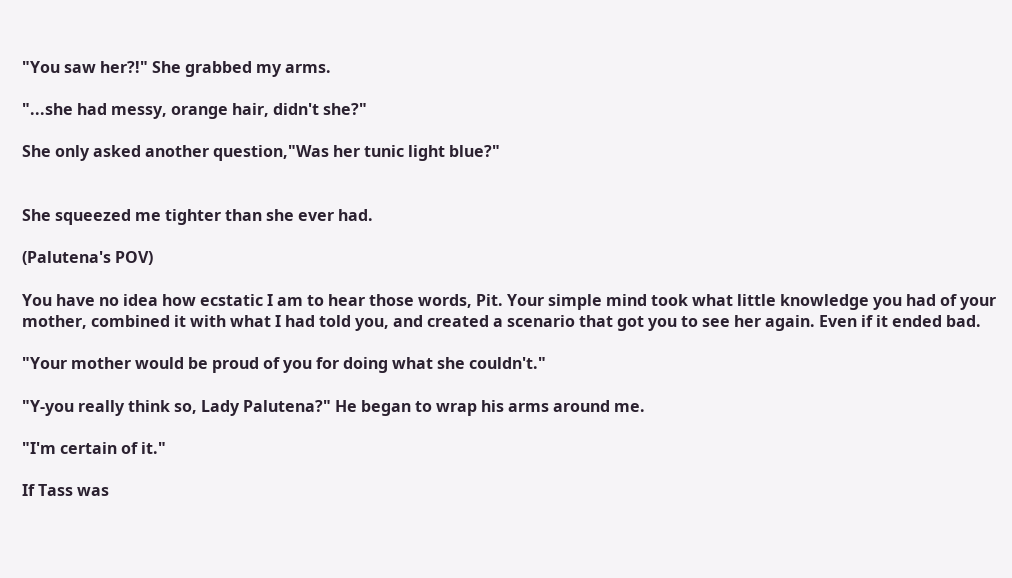"You saw her?!" She grabbed my arms.

"...she had messy, orange hair, didn't she?"

She only asked another question,"Was her tunic light blue?"


She squeezed me tighter than she ever had.

(Palutena's POV)

You have no idea how ecstatic I am to hear those words, Pit. Your simple mind took what little knowledge you had of your mother, combined it with what I had told you, and created a scenario that got you to see her again. Even if it ended bad.

"Your mother would be proud of you for doing what she couldn't."

"Y-you really think so, Lady Palutena?" He began to wrap his arms around me.

"I'm certain of it."

If Tass was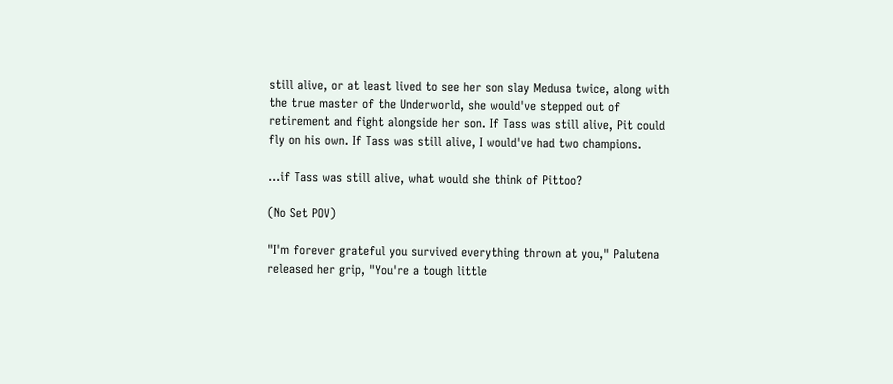still alive, or at least lived to see her son slay Medusa twice, along with the true master of the Underworld, she would've stepped out of retirement and fight alongside her son. If Tass was still alive, Pit could fly on his own. If Tass was still alive, I would've had two champions.

...if Tass was still alive, what would she think of Pittoo?

(No Set POV)

"I'm forever grateful you survived everything thrown at you," Palutena released her grip, "You're a tough little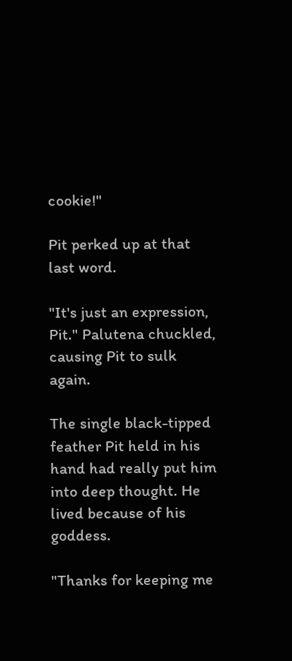cookie!"

Pit perked up at that last word.

"It's just an expression, Pit." Palutena chuckled, causing Pit to sulk again.

The single black-tipped feather Pit held in his hand had really put him into deep thought. He lived because of his goddess.

"Thanks for keeping me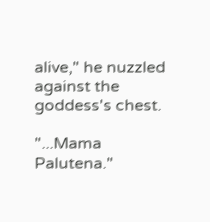alive," he nuzzled against the goddess's chest.

"...Mama Palutena."